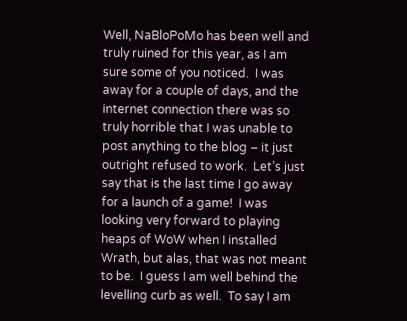Well, NaBloPoMo has been well and truly ruined for this year, as I am sure some of you noticed.  I was away for a couple of days, and the internet connection there was so truly horrible that I was unable to post anything to the blog – it just outright refused to work.  Let’s just say that is the last time I go away for a launch of a game!  I was looking very forward to playing heaps of WoW when I installed Wrath, but alas, that was not meant to be.  I guess I am well behind the levelling curb as well.  To say I am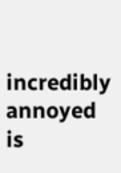incredibly annoyed is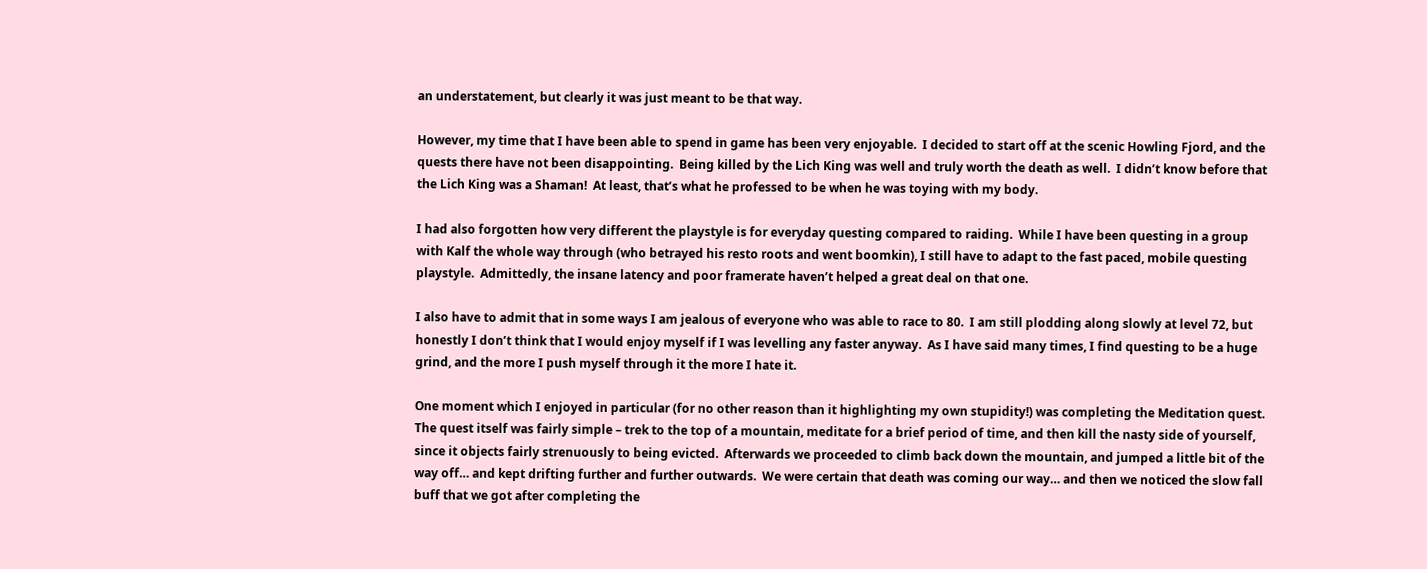an understatement, but clearly it was just meant to be that way.

However, my time that I have been able to spend in game has been very enjoyable.  I decided to start off at the scenic Howling Fjord, and the quests there have not been disappointing.  Being killed by the Lich King was well and truly worth the death as well.  I didn’t know before that the Lich King was a Shaman!  At least, that’s what he professed to be when he was toying with my body.

I had also forgotten how very different the playstyle is for everyday questing compared to raiding.  While I have been questing in a group with Kalf the whole way through (who betrayed his resto roots and went boomkin), I still have to adapt to the fast paced, mobile questing playstyle.  Admittedly, the insane latency and poor framerate haven’t helped a great deal on that one.

I also have to admit that in some ways I am jealous of everyone who was able to race to 80.  I am still plodding along slowly at level 72, but honestly I don’t think that I would enjoy myself if I was levelling any faster anyway.  As I have said many times, I find questing to be a huge grind, and the more I push myself through it the more I hate it.

One moment which I enjoyed in particular (for no other reason than it highlighting my own stupidity!) was completing the Meditation quest.  The quest itself was fairly simple – trek to the top of a mountain, meditate for a brief period of time, and then kill the nasty side of yourself, since it objects fairly strenuously to being evicted.  Afterwards we proceeded to climb back down the mountain, and jumped a little bit of the way off… and kept drifting further and further outwards.  We were certain that death was coming our way… and then we noticed the slow fall buff that we got after completing the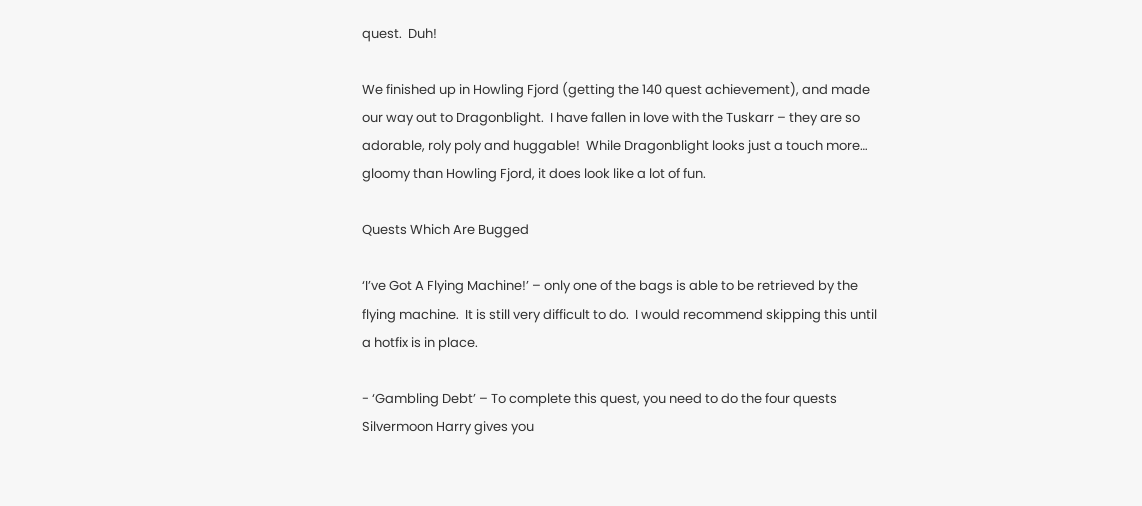quest.  Duh!

We finished up in Howling Fjord (getting the 140 quest achievement), and made our way out to Dragonblight.  I have fallen in love with the Tuskarr – they are so adorable, roly poly and huggable!  While Dragonblight looks just a touch more… gloomy than Howling Fjord, it does look like a lot of fun.

Quests Which Are Bugged

‘I’ve Got A Flying Machine!’ – only one of the bags is able to be retrieved by the flying machine.  It is still very difficult to do.  I would recommend skipping this until a hotfix is in place.

- ‘Gambling Debt’ – To complete this quest, you need to do the four quests Silvermoon Harry gives you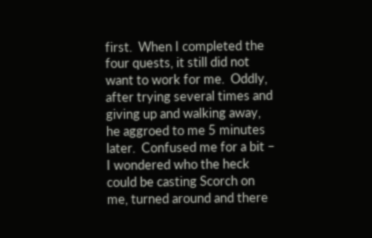first.  When I completed the four quests, it still did not want to work for me.  Oddly, after trying several times and giving up and walking away, he aggroed to me 5 minutes later.  Confused me for a bit – I wondered who the heck could be casting Scorch on me, turned around and there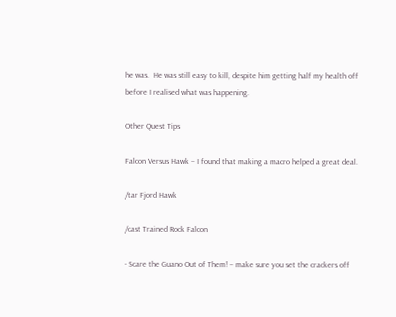he was.  He was still easy to kill, despite him getting half my health off before I realised what was happening.

Other Quest Tips

Falcon Versus Hawk – I found that making a macro helped a great deal.

/tar Fjord Hawk

/cast Trained Rock Falcon

- Scare the Guano Out of Them! – make sure you set the crackers off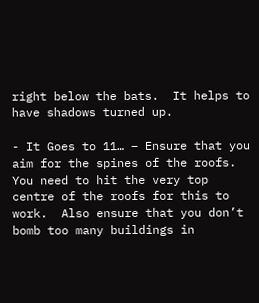right below the bats.  It helps to have shadows turned up.

- It Goes to 11… – Ensure that you aim for the spines of the roofs.  You need to hit the very top centre of the roofs for this to work.  Also ensure that you don’t bomb too many buildings in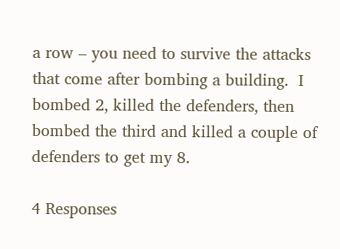a row – you need to survive the attacks that come after bombing a building.  I bombed 2, killed the defenders, then bombed the third and killed a couple of defenders to get my 8.

4 Responses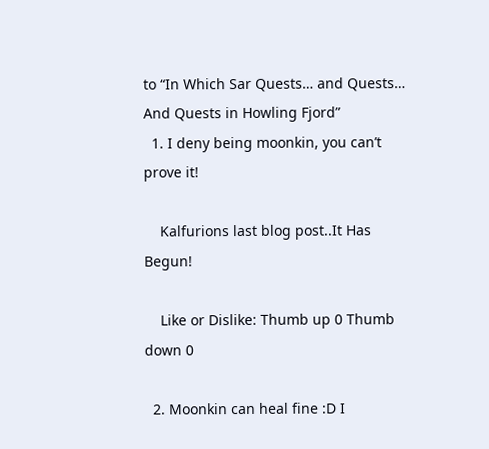to “In Which Sar Quests… and Quests… And Quests in Howling Fjord”
  1. I deny being moonkin, you can’t prove it!

    Kalfurions last blog post..It Has Begun!

    Like or Dislike: Thumb up 0 Thumb down 0

  2. Moonkin can heal fine :D I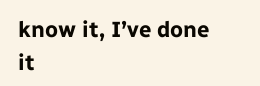know it, I’ve done it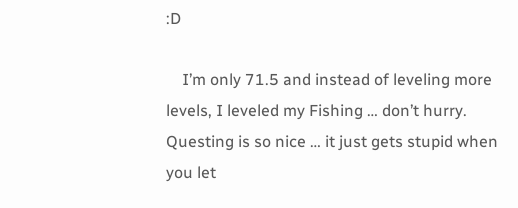:D

    I’m only 71.5 and instead of leveling more levels, I leveled my Fishing … don’t hurry. Questing is so nice … it just gets stupid when you let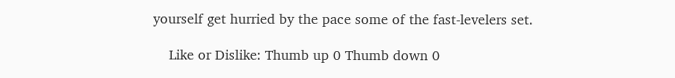yourself get hurried by the pace some of the fast-levelers set.

    Like or Dislike: Thumb up 0 Thumb down 0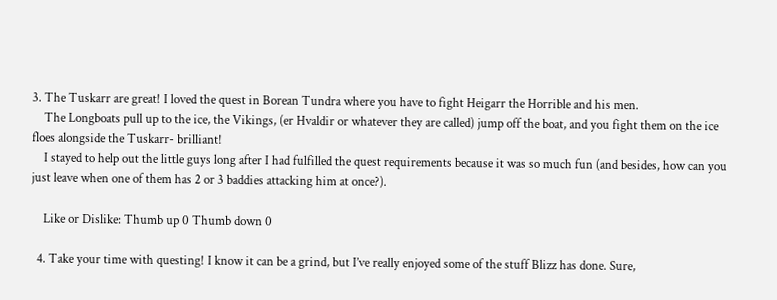3. The Tuskarr are great! I loved the quest in Borean Tundra where you have to fight Heigarr the Horrible and his men.
    The Longboats pull up to the ice, the Vikings, (er Hvaldir or whatever they are called) jump off the boat, and you fight them on the ice floes alongside the Tuskarr- brilliant!
    I stayed to help out the little guys long after I had fulfilled the quest requirements because it was so much fun (and besides, how can you just leave when one of them has 2 or 3 baddies attacking him at once?).

    Like or Dislike: Thumb up 0 Thumb down 0

  4. Take your time with questing! I know it can be a grind, but I’ve really enjoyed some of the stuff Blizz has done. Sure,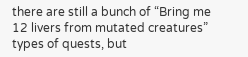there are still a bunch of “Bring me 12 livers from mutated creatures” types of quests, but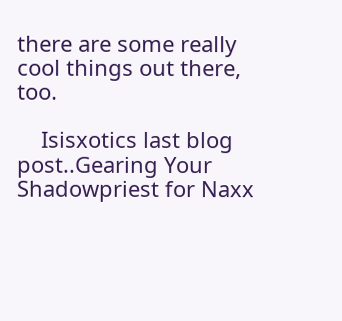there are some really cool things out there, too.

    Isisxotics last blog post..Gearing Your Shadowpriest for Naxx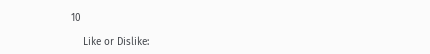10

    Like or Dislike: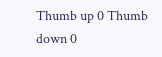Thumb up 0 Thumb down 0